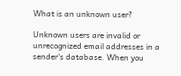What is an unknown user?

Unknown users are invalid or unrecognized email addresses in a sender's database. When you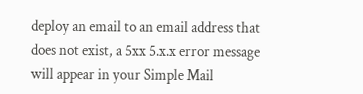deploy an email to an email address that does not exist, a 5xx 5.x.x error message will appear in your Simple Mail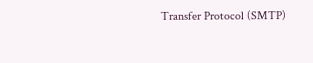Transfer Protocol (SMTP)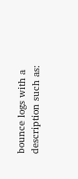bounce logs with a description such as: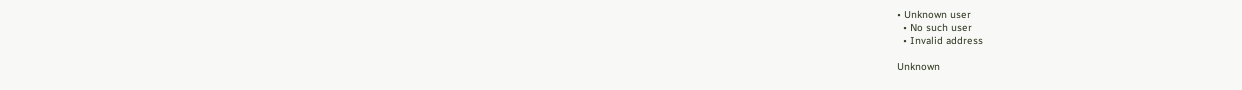• Unknown user
  • No such user
  • Invalid address

Unknown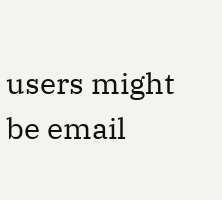users might be email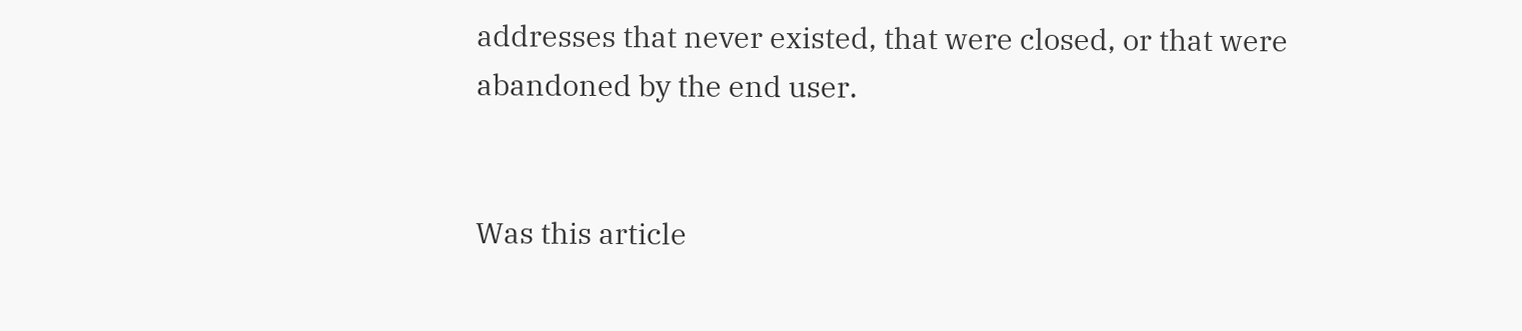addresses that never existed, that were closed, or that were abandoned by the end user.


Was this article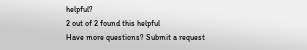helpful?
2 out of 2 found this helpful
Have more questions? Submit a request